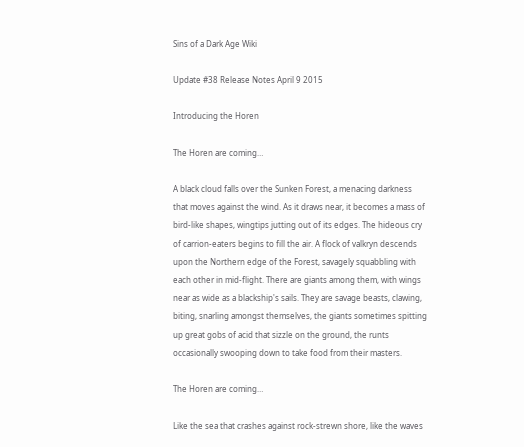Sins of a Dark Age Wiki

Update #38 Release Notes April 9 2015

Introducing the Horen

The Horen are coming…

A black cloud falls over the Sunken Forest, a menacing darkness that moves against the wind. As it draws near, it becomes a mass of bird-like shapes, wingtips jutting out of its edges. The hideous cry of carrion-eaters begins to fill the air. A flock of valkryn descends upon the Northern edge of the Forest, savagely squabbling with each other in mid-flight. There are giants among them, with wings near as wide as a blackship's sails. They are savage beasts, clawing, biting, snarling amongst themselves, the giants sometimes spitting up great gobs of acid that sizzle on the ground, the runts occasionally swooping down to take food from their masters.

The Horen are coming…

Like the sea that crashes against rock-strewn shore, like the waves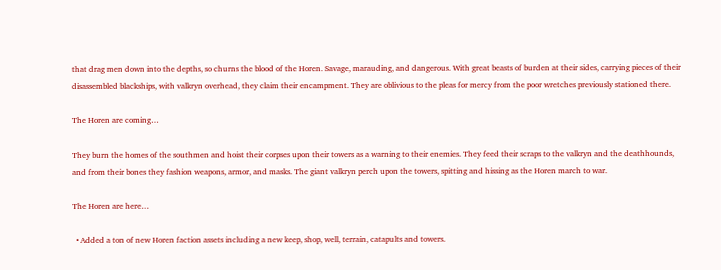that drag men down into the depths, so churns the blood of the Horen. Savage, marauding, and dangerous. With great beasts of burden at their sides, carrying pieces of their disassembled blackships, with valkryn overhead, they claim their encampment. They are oblivious to the pleas for mercy from the poor wretches previously stationed there.

The Horen are coming…

They burn the homes of the southmen and hoist their corpses upon their towers as a warning to their enemies. They feed their scraps to the valkryn and the deathhounds, and from their bones they fashion weapons, armor, and masks. The giant valkryn perch upon the towers, spitting and hissing as the Horen march to war.

The Horen are here…

  • Added a ton of new Horen faction assets including a new keep, shop, well, terrain, catapults and towers.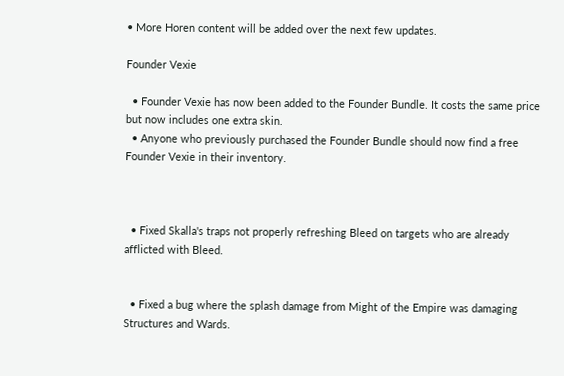• More Horen content will be added over the next few updates.

Founder Vexie

  • Founder Vexie has now been added to the Founder Bundle. It costs the same price but now includes one extra skin.
  • Anyone who previously purchased the Founder Bundle should now find a free Founder Vexie in their inventory.



  • Fixed Skalla's traps not properly refreshing Bleed on targets who are already afflicted with Bleed.


  • Fixed a bug where the splash damage from Might of the Empire was damaging Structures and Wards.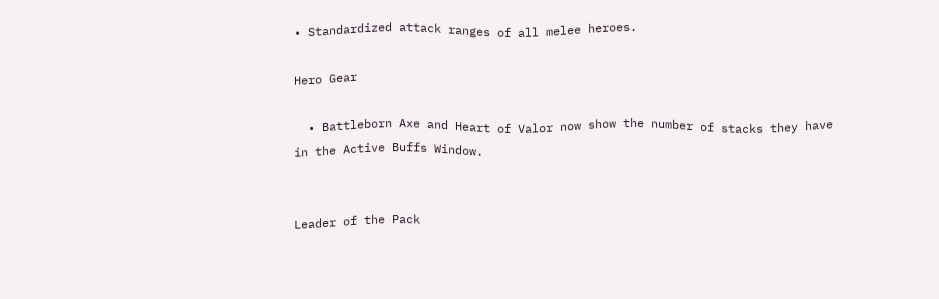• Standardized attack ranges of all melee heroes.

Hero Gear

  • Battleborn Axe and Heart of Valor now show the number of stacks they have in the Active Buffs Window.


Leader of the Pack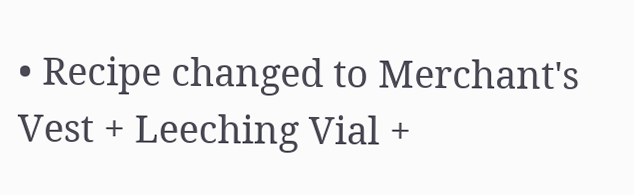• Recipe changed to Merchant's Vest + Leeching Vial +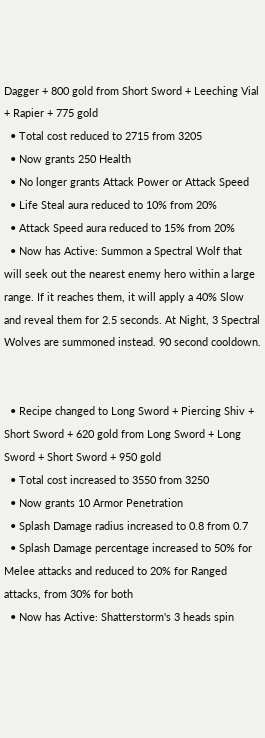Dagger + 800 gold from Short Sword + Leeching Vial + Rapier + 775 gold
  • Total cost reduced to 2715 from 3205
  • Now grants 250 Health
  • No longer grants Attack Power or Attack Speed
  • Life Steal aura reduced to 10% from 20%
  • Attack Speed aura reduced to 15% from 20%
  • Now has Active: Summon a Spectral Wolf that will seek out the nearest enemy hero within a large range. If it reaches them, it will apply a 40% Slow and reveal them for 2.5 seconds. At Night, 3 Spectral Wolves are summoned instead. 90 second cooldown.


  • Recipe changed to Long Sword + Piercing Shiv + Short Sword + 620 gold from Long Sword + Long Sword + Short Sword + 950 gold
  • Total cost increased to 3550 from 3250
  • Now grants 10 Armor Penetration
  • Splash Damage radius increased to 0.8 from 0.7
  • Splash Damage percentage increased to 50% for Melee attacks and reduced to 20% for Ranged attacks, from 30% for both
  • Now has Active: Shatterstorm's 3 heads spin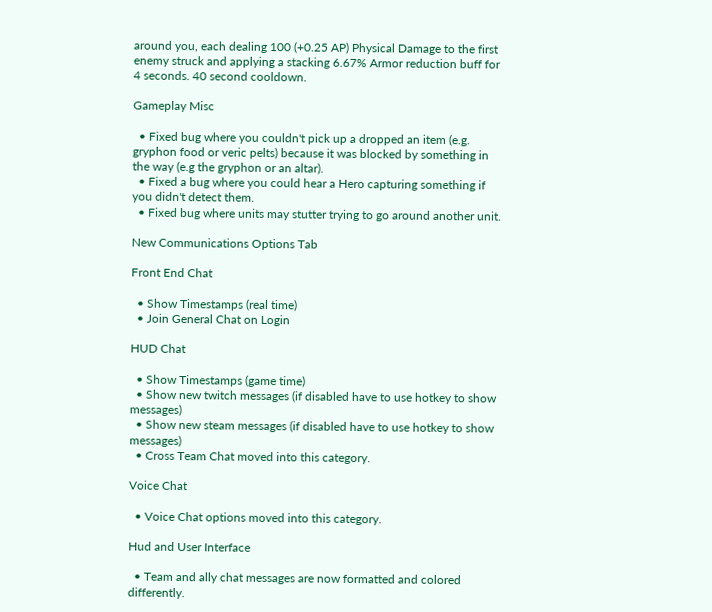around you, each dealing 100 (+0.25 AP) Physical Damage to the first enemy struck and applying a stacking 6.67% Armor reduction buff for 4 seconds. 40 second cooldown.

Gameplay Misc

  • Fixed bug where you couldn't pick up a dropped an item (e.g. gryphon food or veric pelts) because it was blocked by something in the way (e.g the gryphon or an altar).
  • Fixed a bug where you could hear a Hero capturing something if you didn't detect them.
  • Fixed bug where units may stutter trying to go around another unit.

New Communications Options Tab

Front End Chat

  • Show Timestamps (real time)
  • Join General Chat on Login

HUD Chat

  • Show Timestamps (game time)
  • Show new twitch messages (if disabled have to use hotkey to show messages)
  • Show new steam messages (if disabled have to use hotkey to show messages)
  • Cross Team Chat moved into this category.

Voice Chat

  • Voice Chat options moved into this category.

Hud and User Interface

  • Team and ally chat messages are now formatted and colored differently.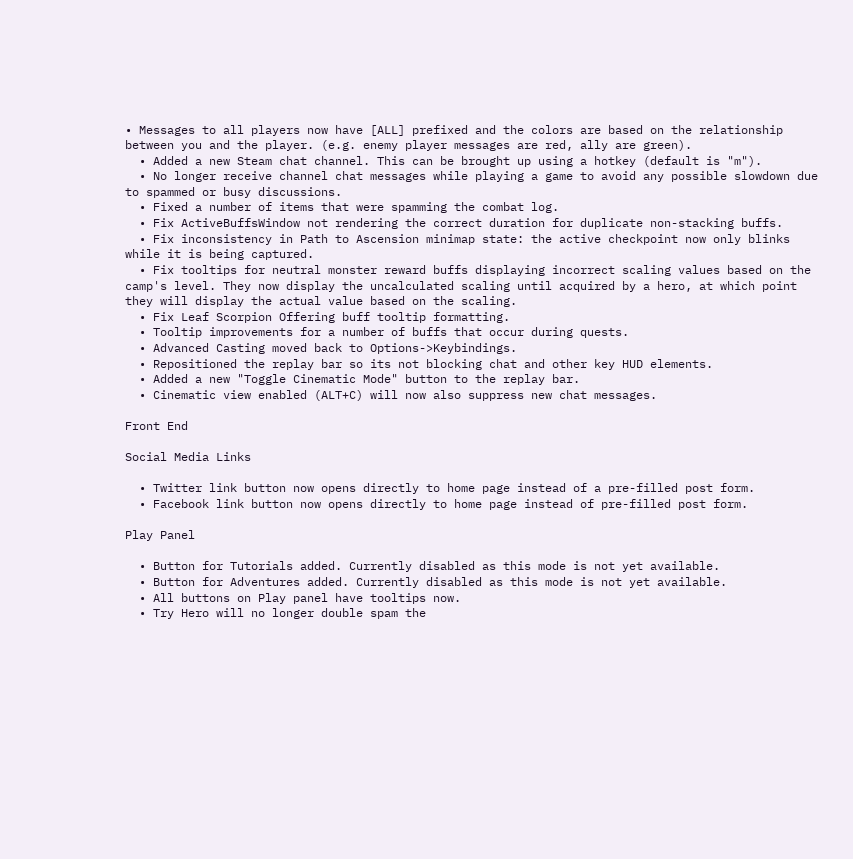• Messages to all players now have [ALL] prefixed and the colors are based on the relationship between you and the player. (e.g. enemy player messages are red, ally are green).
  • Added a new Steam chat channel. This can be brought up using a hotkey (default is "m").
  • No longer receive channel chat messages while playing a game to avoid any possible slowdown due to spammed or busy discussions.
  • Fixed a number of items that were spamming the combat log.
  • Fix ActiveBuffsWindow not rendering the correct duration for duplicate non-stacking buffs.
  • Fix inconsistency in Path to Ascension minimap state: the active checkpoint now only blinks while it is being captured.
  • Fix tooltips for neutral monster reward buffs displaying incorrect scaling values based on the camp's level. They now display the uncalculated scaling until acquired by a hero, at which point they will display the actual value based on the scaling.
  • Fix Leaf Scorpion Offering buff tooltip formatting.
  • Tooltip improvements for a number of buffs that occur during quests.
  • Advanced Casting moved back to Options->Keybindings.
  • Repositioned the replay bar so its not blocking chat and other key HUD elements.
  • Added a new "Toggle Cinematic Mode" button to the replay bar.
  • Cinematic view enabled (ALT+C) will now also suppress new chat messages.

Front End

Social Media Links

  • Twitter link button now opens directly to home page instead of a pre-filled post form.
  • Facebook link button now opens directly to home page instead of pre-filled post form.

Play Panel

  • Button for Tutorials added. Currently disabled as this mode is not yet available.
  • Button for Adventures added. Currently disabled as this mode is not yet available.
  • All buttons on Play panel have tooltips now.
  • Try Hero will no longer double spam the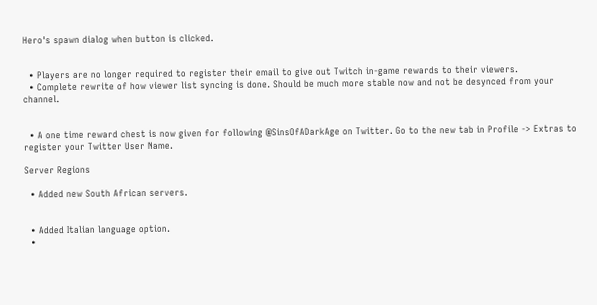Hero's spawn dialog when button is clicked.


  • Players are no longer required to register their email to give out Twitch in-game rewards to their viewers.
  • Complete rewrite of how viewer list syncing is done. Should be much more stable now and not be desynced from your channel.


  • A one time reward chest is now given for following @SinsOfADarkAge on Twitter. Go to the new tab in Profile -> Extras to register your Twitter User Name.

Server Regions

  • Added new South African servers.


  • Added Italian language option.
  •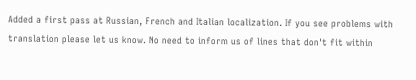Added a first pass at Russian, French and Italian localization. If you see problems with translation please let us know. No need to inform us of lines that don't fit within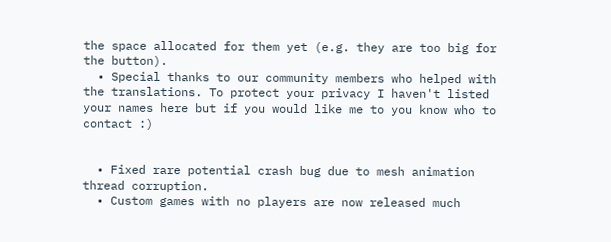the space allocated for them yet (e.g. they are too big for the button).
  • Special thanks to our community members who helped with the translations. To protect your privacy I haven't listed your names here but if you would like me to you know who to contact :)


  • Fixed rare potential crash bug due to mesh animation thread corruption.
  • Custom games with no players are now released much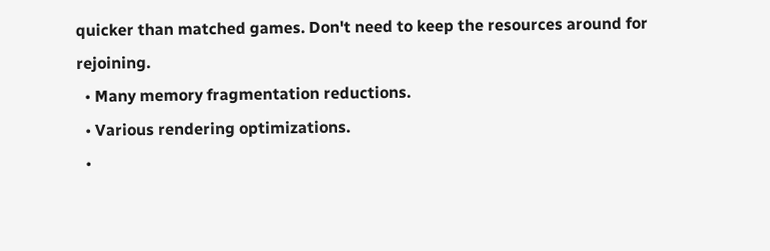quicker than matched games. Don't need to keep the resources around for rejoining.
  • Many memory fragmentation reductions.
  • Various rendering optimizations.
  •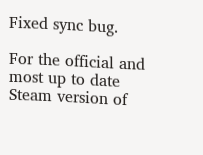Fixed sync bug.

For the official and most up to date Steam version of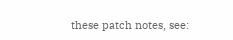these patch notes, see: